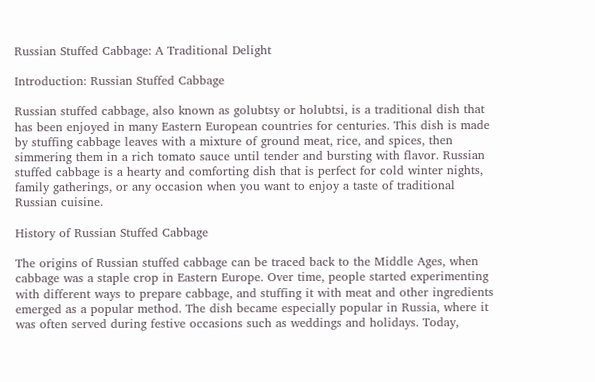Russian Stuffed Cabbage: A Traditional Delight

Introduction: Russian Stuffed Cabbage

Russian stuffed cabbage, also known as golubtsy or holubtsi, is a traditional dish that has been enjoyed in many Eastern European countries for centuries. This dish is made by stuffing cabbage leaves with a mixture of ground meat, rice, and spices, then simmering them in a rich tomato sauce until tender and bursting with flavor. Russian stuffed cabbage is a hearty and comforting dish that is perfect for cold winter nights, family gatherings, or any occasion when you want to enjoy a taste of traditional Russian cuisine.

History of Russian Stuffed Cabbage

The origins of Russian stuffed cabbage can be traced back to the Middle Ages, when cabbage was a staple crop in Eastern Europe. Over time, people started experimenting with different ways to prepare cabbage, and stuffing it with meat and other ingredients emerged as a popular method. The dish became especially popular in Russia, where it was often served during festive occasions such as weddings and holidays. Today,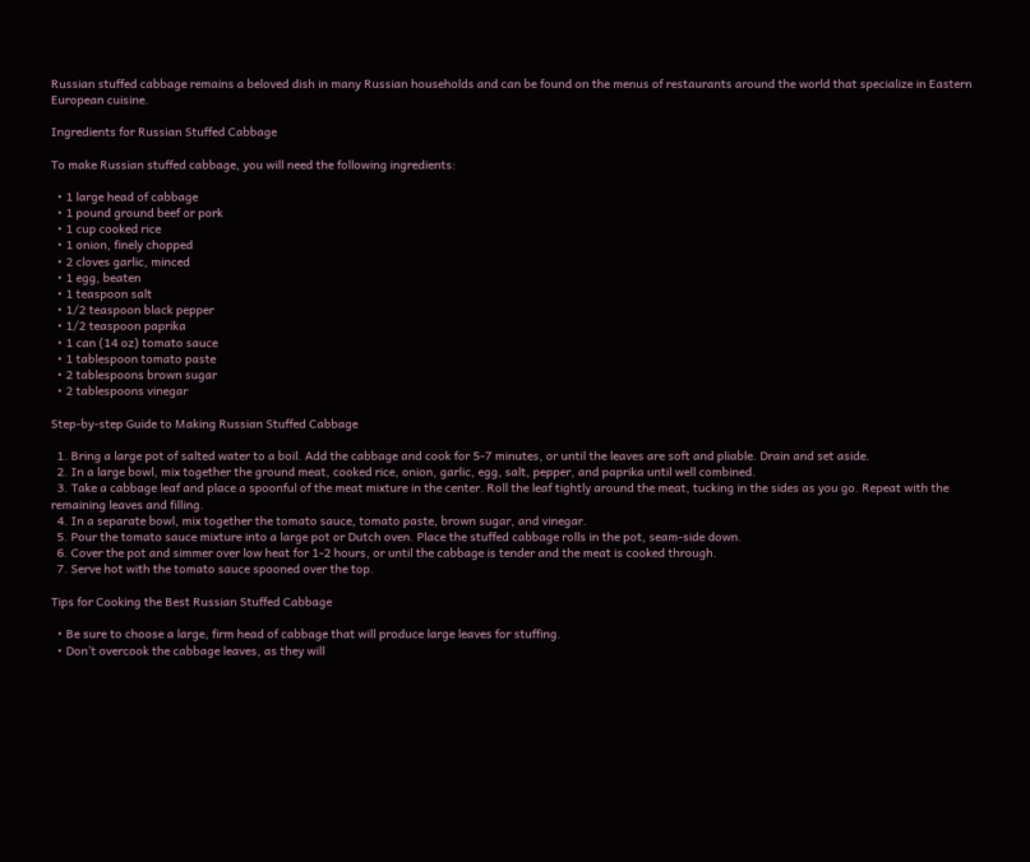Russian stuffed cabbage remains a beloved dish in many Russian households and can be found on the menus of restaurants around the world that specialize in Eastern European cuisine.

Ingredients for Russian Stuffed Cabbage

To make Russian stuffed cabbage, you will need the following ingredients:

  • 1 large head of cabbage
  • 1 pound ground beef or pork
  • 1 cup cooked rice
  • 1 onion, finely chopped
  • 2 cloves garlic, minced
  • 1 egg, beaten
  • 1 teaspoon salt
  • 1/2 teaspoon black pepper
  • 1/2 teaspoon paprika
  • 1 can (14 oz) tomato sauce
  • 1 tablespoon tomato paste
  • 2 tablespoons brown sugar
  • 2 tablespoons vinegar

Step-by-step Guide to Making Russian Stuffed Cabbage

  1. Bring a large pot of salted water to a boil. Add the cabbage and cook for 5-7 minutes, or until the leaves are soft and pliable. Drain and set aside.
  2. In a large bowl, mix together the ground meat, cooked rice, onion, garlic, egg, salt, pepper, and paprika until well combined.
  3. Take a cabbage leaf and place a spoonful of the meat mixture in the center. Roll the leaf tightly around the meat, tucking in the sides as you go. Repeat with the remaining leaves and filling.
  4. In a separate bowl, mix together the tomato sauce, tomato paste, brown sugar, and vinegar.
  5. Pour the tomato sauce mixture into a large pot or Dutch oven. Place the stuffed cabbage rolls in the pot, seam-side down.
  6. Cover the pot and simmer over low heat for 1-2 hours, or until the cabbage is tender and the meat is cooked through.
  7. Serve hot with the tomato sauce spooned over the top.

Tips for Cooking the Best Russian Stuffed Cabbage

  • Be sure to choose a large, firm head of cabbage that will produce large leaves for stuffing.
  • Don’t overcook the cabbage leaves, as they will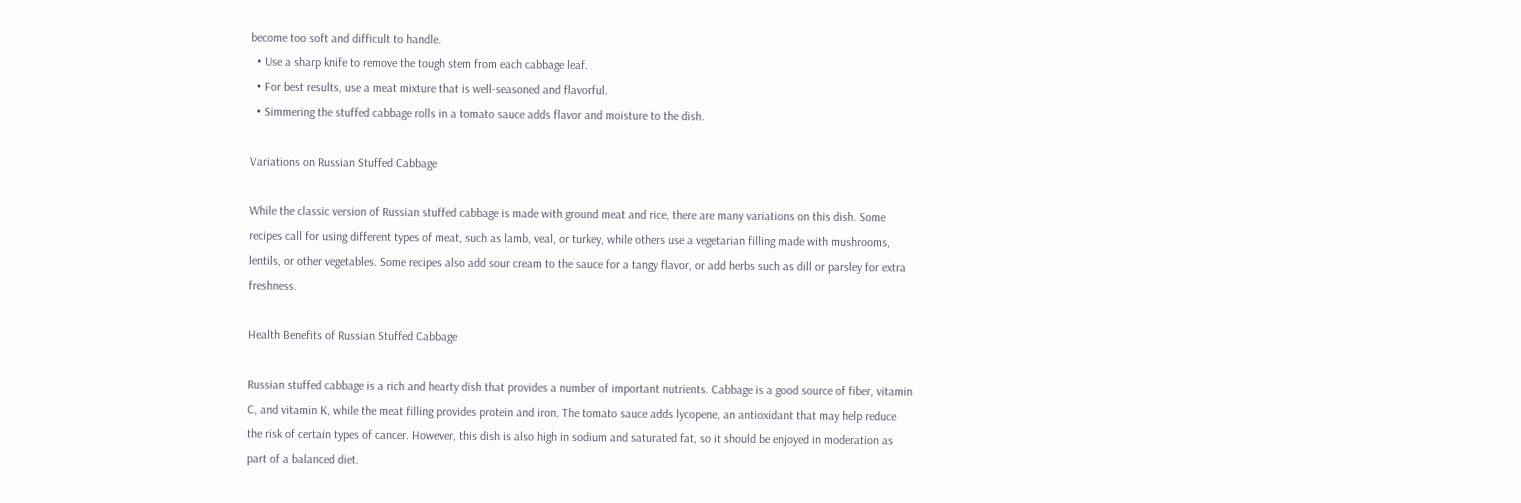become too soft and difficult to handle.
  • Use a sharp knife to remove the tough stem from each cabbage leaf.
  • For best results, use a meat mixture that is well-seasoned and flavorful.
  • Simmering the stuffed cabbage rolls in a tomato sauce adds flavor and moisture to the dish.

Variations on Russian Stuffed Cabbage

While the classic version of Russian stuffed cabbage is made with ground meat and rice, there are many variations on this dish. Some recipes call for using different types of meat, such as lamb, veal, or turkey, while others use a vegetarian filling made with mushrooms, lentils, or other vegetables. Some recipes also add sour cream to the sauce for a tangy flavor, or add herbs such as dill or parsley for extra freshness.

Health Benefits of Russian Stuffed Cabbage

Russian stuffed cabbage is a rich and hearty dish that provides a number of important nutrients. Cabbage is a good source of fiber, vitamin C, and vitamin K, while the meat filling provides protein and iron. The tomato sauce adds lycopene, an antioxidant that may help reduce the risk of certain types of cancer. However, this dish is also high in sodium and saturated fat, so it should be enjoyed in moderation as part of a balanced diet.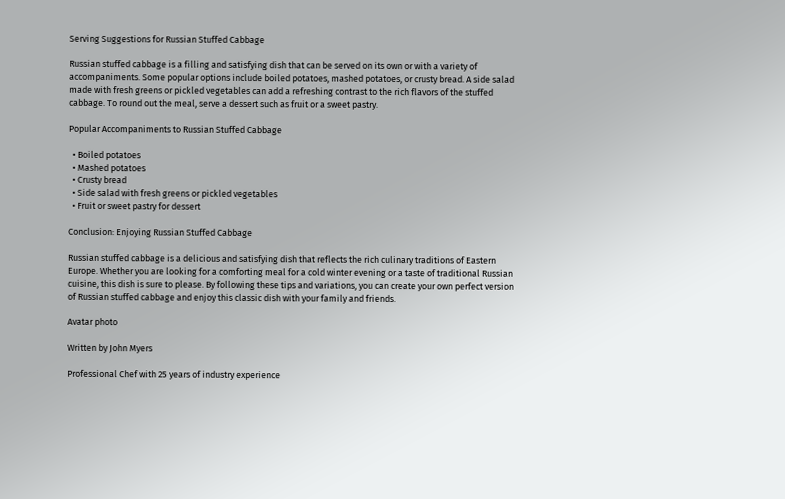Serving Suggestions for Russian Stuffed Cabbage

Russian stuffed cabbage is a filling and satisfying dish that can be served on its own or with a variety of accompaniments. Some popular options include boiled potatoes, mashed potatoes, or crusty bread. A side salad made with fresh greens or pickled vegetables can add a refreshing contrast to the rich flavors of the stuffed cabbage. To round out the meal, serve a dessert such as fruit or a sweet pastry.

Popular Accompaniments to Russian Stuffed Cabbage

  • Boiled potatoes
  • Mashed potatoes
  • Crusty bread
  • Side salad with fresh greens or pickled vegetables
  • Fruit or sweet pastry for dessert

Conclusion: Enjoying Russian Stuffed Cabbage

Russian stuffed cabbage is a delicious and satisfying dish that reflects the rich culinary traditions of Eastern Europe. Whether you are looking for a comforting meal for a cold winter evening or a taste of traditional Russian cuisine, this dish is sure to please. By following these tips and variations, you can create your own perfect version of Russian stuffed cabbage and enjoy this classic dish with your family and friends.

Avatar photo

Written by John Myers

Professional Chef with 25 years of industry experience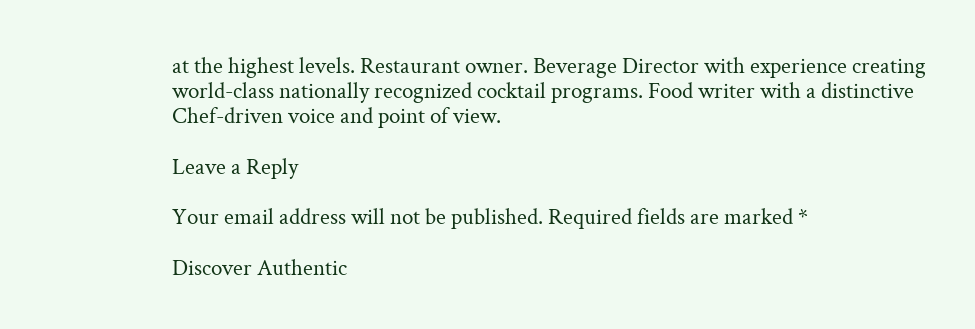at the highest levels. Restaurant owner. Beverage Director with experience creating world-class nationally recognized cocktail programs. Food writer with a distinctive Chef-driven voice and point of view.

Leave a Reply

Your email address will not be published. Required fields are marked *

Discover Authentic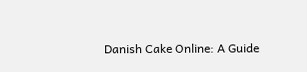Danish Cake Online: A Guide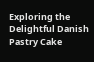Exploring the Delightful Danish Pastry Cake